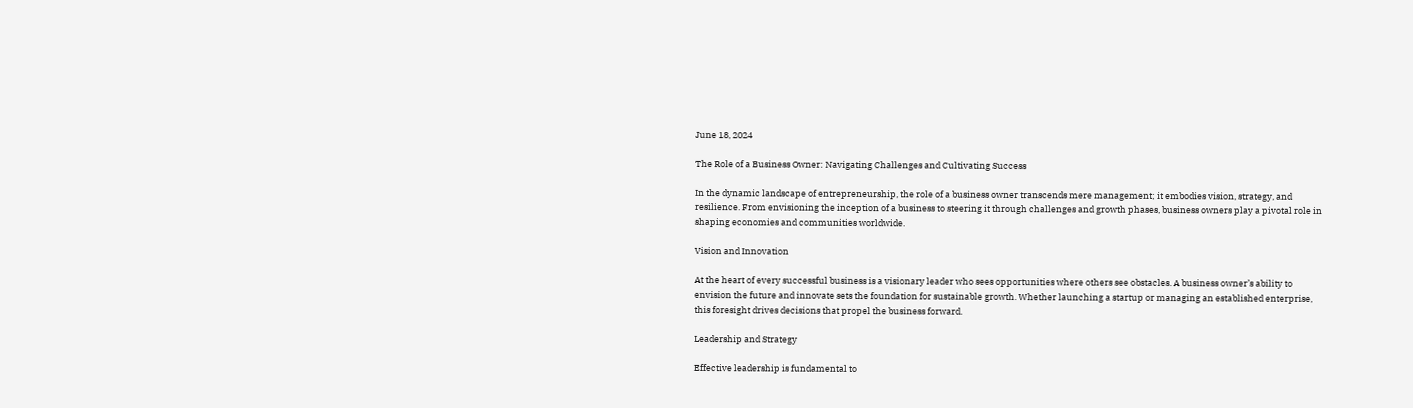June 18, 2024

The Role of a Business Owner: Navigating Challenges and Cultivating Success

In the dynamic landscape of entrepreneurship, the role of a business owner transcends mere management; it embodies vision, strategy, and resilience. From envisioning the inception of a business to steering it through challenges and growth phases, business owners play a pivotal role in shaping economies and communities worldwide.

Vision and Innovation

At the heart of every successful business is a visionary leader who sees opportunities where others see obstacles. A business owner’s ability to envision the future and innovate sets the foundation for sustainable growth. Whether launching a startup or managing an established enterprise, this foresight drives decisions that propel the business forward.

Leadership and Strategy

Effective leadership is fundamental to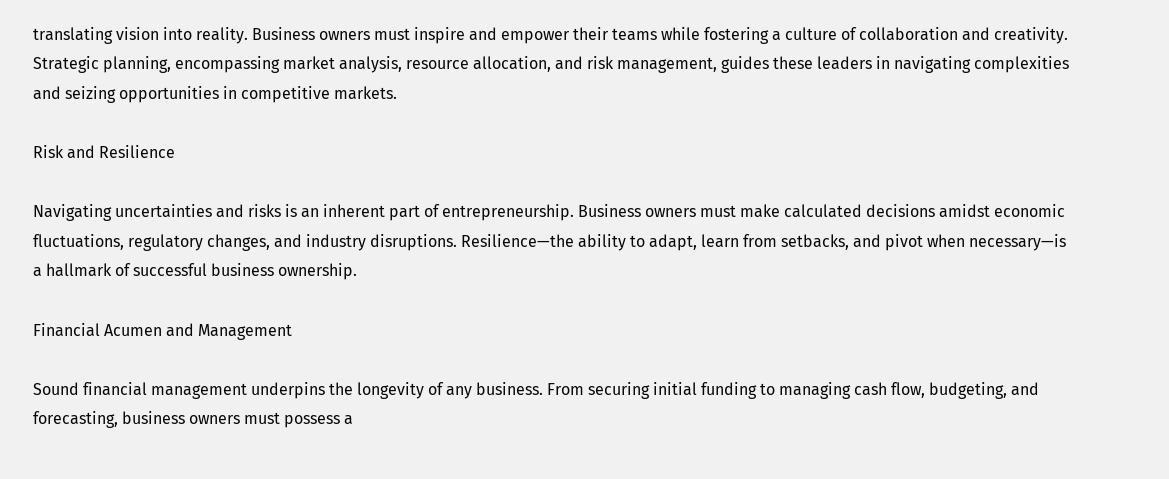translating vision into reality. Business owners must inspire and empower their teams while fostering a culture of collaboration and creativity. Strategic planning, encompassing market analysis, resource allocation, and risk management, guides these leaders in navigating complexities and seizing opportunities in competitive markets.

Risk and Resilience

Navigating uncertainties and risks is an inherent part of entrepreneurship. Business owners must make calculated decisions amidst economic fluctuations, regulatory changes, and industry disruptions. Resilience—the ability to adapt, learn from setbacks, and pivot when necessary—is a hallmark of successful business ownership.

Financial Acumen and Management

Sound financial management underpins the longevity of any business. From securing initial funding to managing cash flow, budgeting, and forecasting, business owners must possess a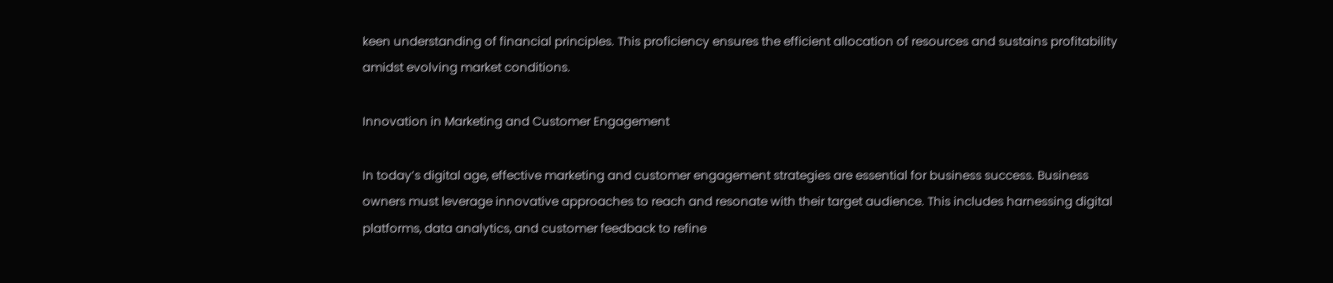keen understanding of financial principles. This proficiency ensures the efficient allocation of resources and sustains profitability amidst evolving market conditions.

Innovation in Marketing and Customer Engagement

In today’s digital age, effective marketing and customer engagement strategies are essential for business success. Business owners must leverage innovative approaches to reach and resonate with their target audience. This includes harnessing digital platforms, data analytics, and customer feedback to refine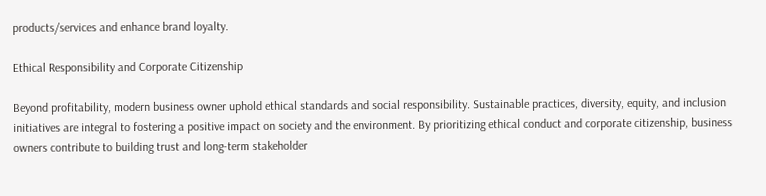products/services and enhance brand loyalty.

Ethical Responsibility and Corporate Citizenship

Beyond profitability, modern business owner uphold ethical standards and social responsibility. Sustainable practices, diversity, equity, and inclusion initiatives are integral to fostering a positive impact on society and the environment. By prioritizing ethical conduct and corporate citizenship, business owners contribute to building trust and long-term stakeholder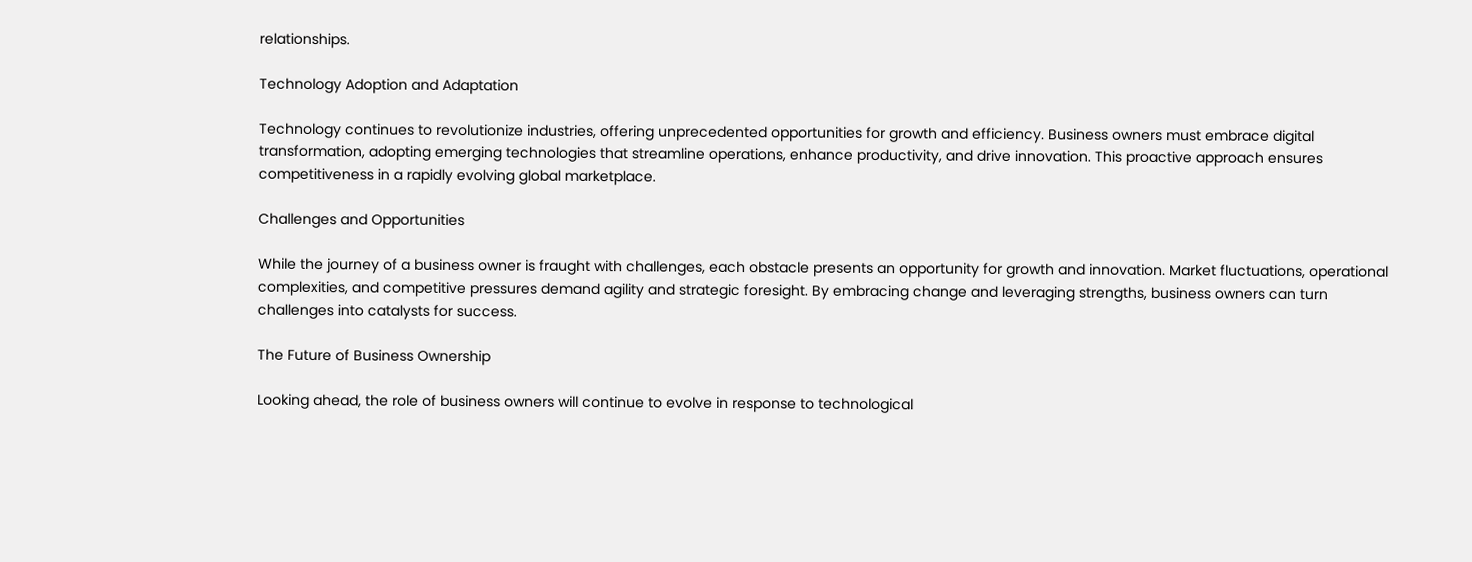relationships.

Technology Adoption and Adaptation

Technology continues to revolutionize industries, offering unprecedented opportunities for growth and efficiency. Business owners must embrace digital transformation, adopting emerging technologies that streamline operations, enhance productivity, and drive innovation. This proactive approach ensures competitiveness in a rapidly evolving global marketplace.

Challenges and Opportunities

While the journey of a business owner is fraught with challenges, each obstacle presents an opportunity for growth and innovation. Market fluctuations, operational complexities, and competitive pressures demand agility and strategic foresight. By embracing change and leveraging strengths, business owners can turn challenges into catalysts for success.

The Future of Business Ownership

Looking ahead, the role of business owners will continue to evolve in response to technological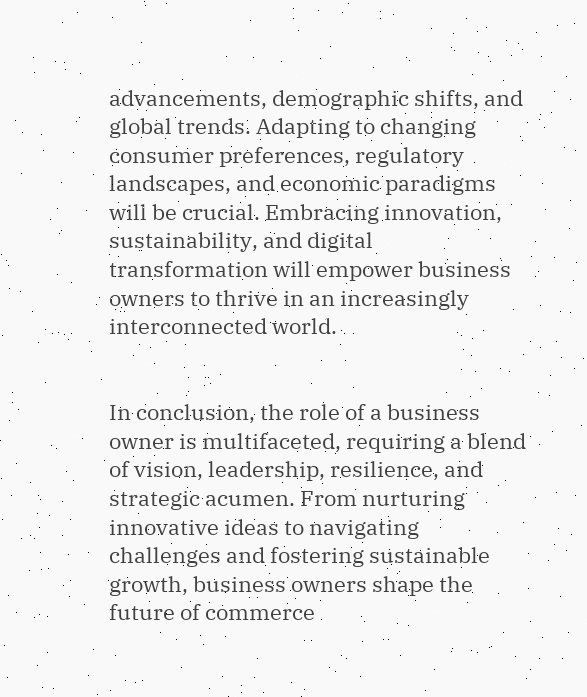advancements, demographic shifts, and global trends. Adapting to changing consumer preferences, regulatory landscapes, and economic paradigms will be crucial. Embracing innovation, sustainability, and digital transformation will empower business owners to thrive in an increasingly interconnected world.


In conclusion, the role of a business owner is multifaceted, requiring a blend of vision, leadership, resilience, and strategic acumen. From nurturing innovative ideas to navigating challenges and fostering sustainable growth, business owners shape the future of commerce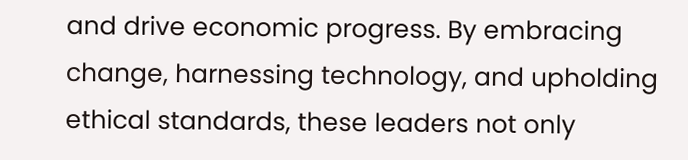and drive economic progress. By embracing change, harnessing technology, and upholding ethical standards, these leaders not only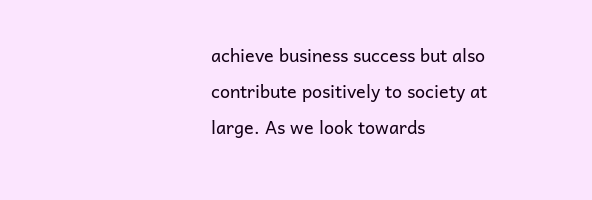achieve business success but also contribute positively to society at large. As we look towards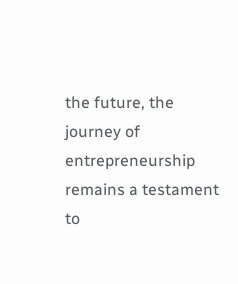the future, the journey of entrepreneurship remains a testament to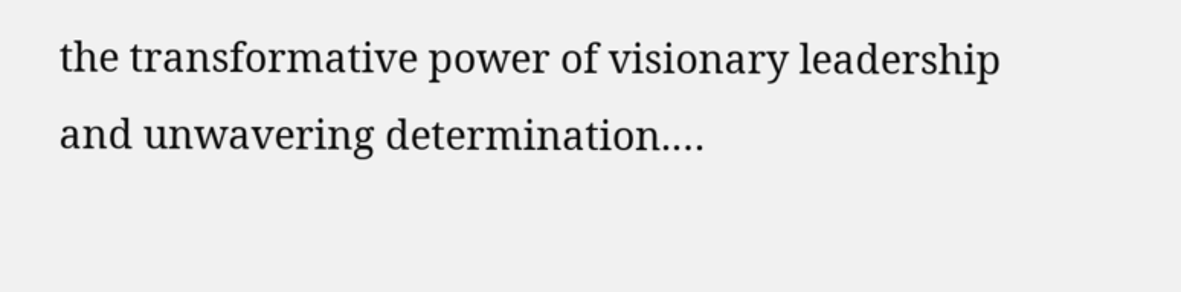the transformative power of visionary leadership and unwavering determination.…